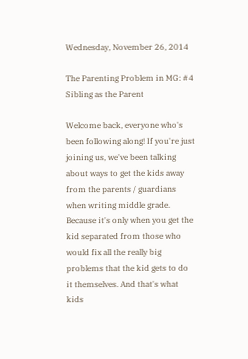Wednesday, November 26, 2014

The Parenting Problem in MG: #4 Sibling as the Parent

Welcome back, everyone who's been following along! If you're just joining us, we've been talking about ways to get the kids away from the parents / guardians when writing middle grade. Because it's only when you get the kid separated from those who would fix all the really big problems that the kid gets to do it themselves. And that's what kids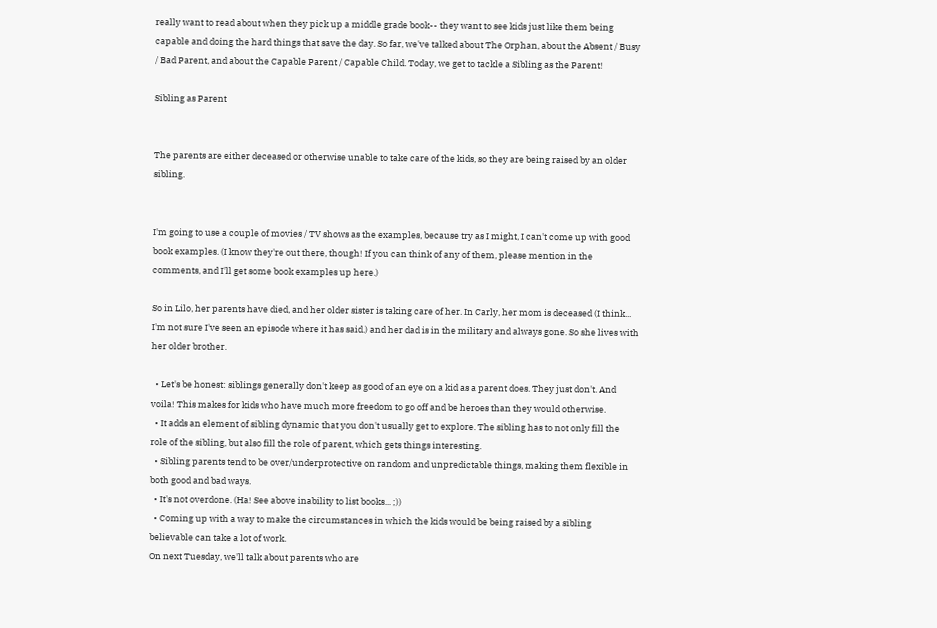really want to read about when they pick up a middle grade book-- they want to see kids just like them being capable and doing the hard things that save the day. So far, we've talked about The Orphan, about the Absent / Busy / Bad Parent, and about the Capable Parent / Capable Child. Today, we get to tackle a Sibling as the Parent!

Sibling as Parent


The parents are either deceased or otherwise unable to take care of the kids, so they are being raised by an older sibling.


I'm going to use a couple of movies / TV shows as the examples, because try as I might, I can't come up with good book examples. (I know they're out there, though! If you can think of any of them, please mention in the comments, and I'll get some book examples up here.)

So in Lilo, her parents have died, and her older sister is taking care of her. In Carly, her mom is deceased (I think... I'm not sure I've seen an episode where it has said.) and her dad is in the military and always gone. So she lives with her older brother.

  • Let's be honest: siblings generally don't keep as good of an eye on a kid as a parent does. They just don't. And voila! This makes for kids who have much more freedom to go off and be heroes than they would otherwise.
  • It adds an element of sibling dynamic that you don't usually get to explore. The sibling has to not only fill the role of the sibling, but also fill the role of parent, which gets things interesting.
  • Sibling parents tend to be over/underprotective on random and unpredictable things, making them flexible in both good and bad ways.
  • It's not overdone. (Ha! See above inability to list books... ;))
  • Coming up with a way to make the circumstances in which the kids would be being raised by a sibling believable can take a lot of work.
On next Tuesday, we'll talk about parents who are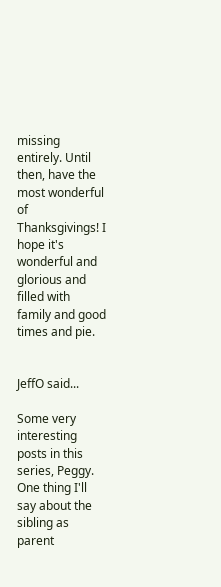missing entirely. Until then, have the most wonderful of Thanksgivings! I hope it's wonderful and glorious and filled with family and good times and pie.


JeffO said...

Some very interesting posts in this series, Peggy. One thing I'll say about the sibling as parent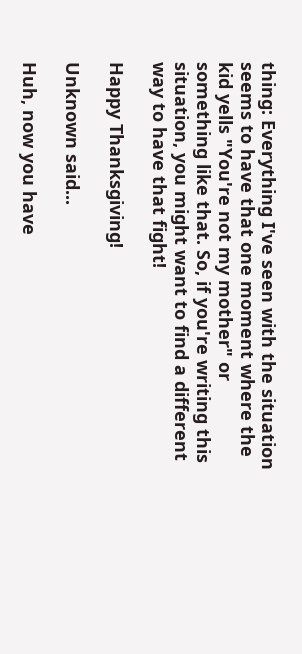thing: Everything I've seen with the situation seems to have that one moment where the kid yells "You're not my mother" or something like that. So, if you're writing this situation, you might want to find a different way to have that fight!

Happy Thanksgiving!

Unknown said...

Huh, now you have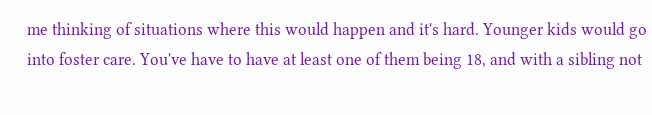me thinking of situations where this would happen and it's hard. Younger kids would go into foster care. You've have to have at least one of them being 18, and with a sibling not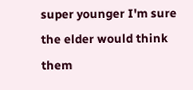super younger I'm sure the elder would think them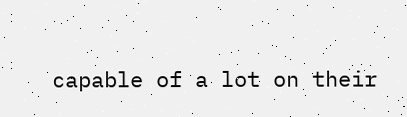capable of a lot on their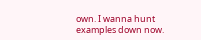own. I wanna hunt examples down now.